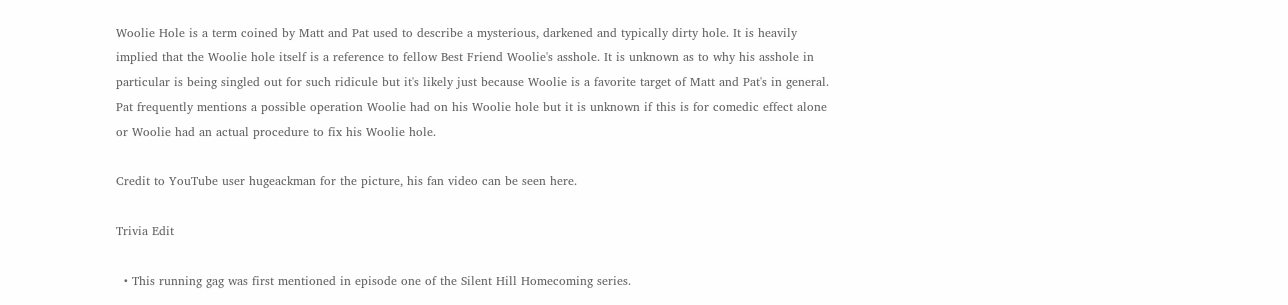Woolie Hole is a term coined by Matt and Pat used to describe a mysterious, darkened and typically dirty hole. It is heavily implied that the Woolie hole itself is a reference to fellow Best Friend Woolie's asshole. It is unknown as to why his asshole in particular is being singled out for such ridicule but it's likely just because Woolie is a favorite target of Matt and Pat's in general. Pat frequently mentions a possible operation Woolie had on his Woolie hole but it is unknown if this is for comedic effect alone or Woolie had an actual procedure to fix his Woolie hole.

Credit to YouTube user hugeackman for the picture, his fan video can be seen here.

Trivia Edit

  • This running gag was first mentioned in episode one of the Silent Hill Homecoming series.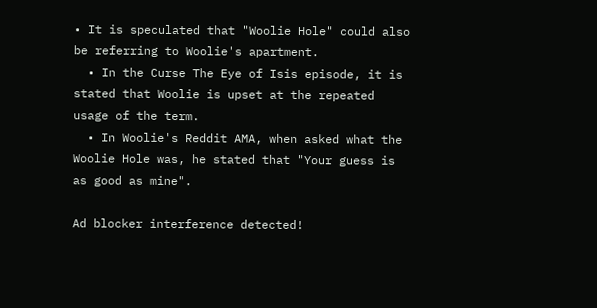• It is speculated that "Woolie Hole" could also be referring to Woolie's apartment.
  • In the Curse The Eye of Isis episode, it is stated that Woolie is upset at the repeated usage of the term.
  • In Woolie's Reddit AMA, when asked what the Woolie Hole was, he stated that "Your guess is as good as mine".

Ad blocker interference detected!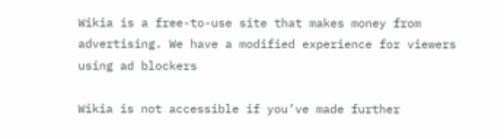Wikia is a free-to-use site that makes money from advertising. We have a modified experience for viewers using ad blockers

Wikia is not accessible if you’ve made further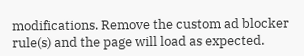modifications. Remove the custom ad blocker rule(s) and the page will load as expected.